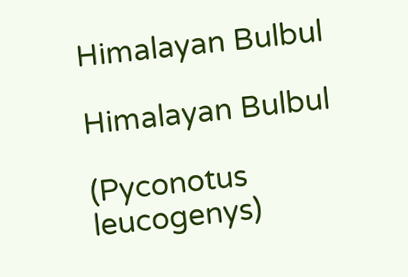Himalayan Bulbul

Himalayan Bulbul

(Pyconotus leucogenys)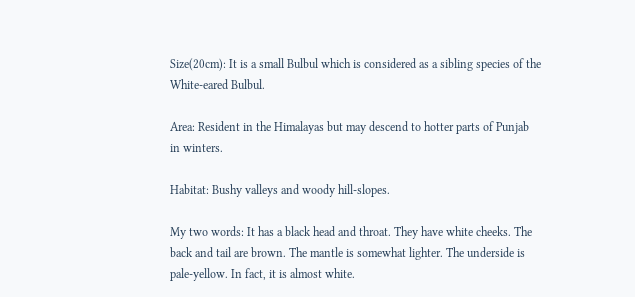Size(20cm): It is a small Bulbul which is considered as a sibling species of the White-eared Bulbul.

Area: Resident in the Himalayas but may descend to hotter parts of Punjab in winters.

Habitat: Bushy valleys and woody hill-slopes.

My two words: It has a black head and throat. They have white cheeks. The back and tail are brown. The mantle is somewhat lighter. The underside is pale-yellow. In fact, it is almost white.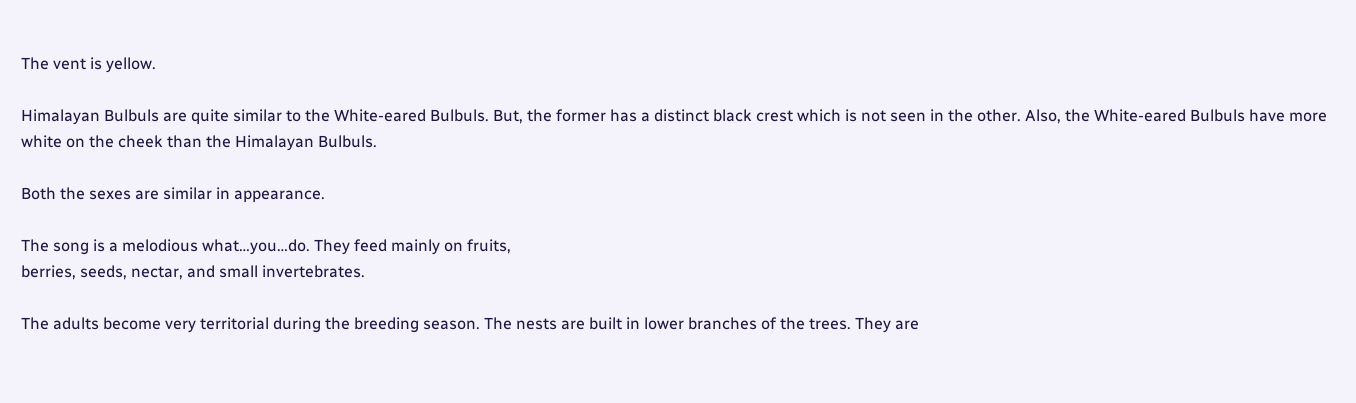The vent is yellow.

Himalayan Bulbuls are quite similar to the White-eared Bulbuls. But, the former has a distinct black crest which is not seen in the other. Also, the White-eared Bulbuls have more white on the cheek than the Himalayan Bulbuls.

Both the sexes are similar in appearance.

The song is a melodious what…you…do. They feed mainly on fruits,
berries, seeds, nectar, and small invertebrates.

The adults become very territorial during the breeding season. The nests are built in lower branches of the trees. They are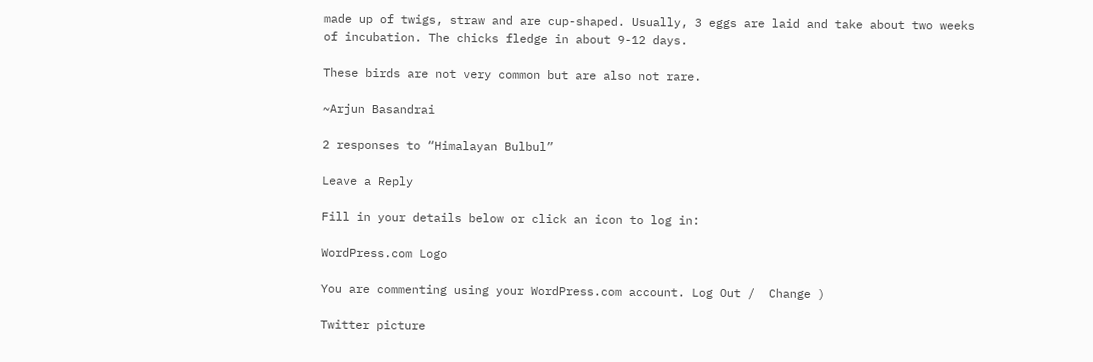made up of twigs, straw and are cup-shaped. Usually, 3 eggs are laid and take about two weeks of incubation. The chicks fledge in about 9-12 days.

These birds are not very common but are also not rare.

~Arjun Basandrai

2 responses to “Himalayan Bulbul”

Leave a Reply

Fill in your details below or click an icon to log in:

WordPress.com Logo

You are commenting using your WordPress.com account. Log Out /  Change )

Twitter picture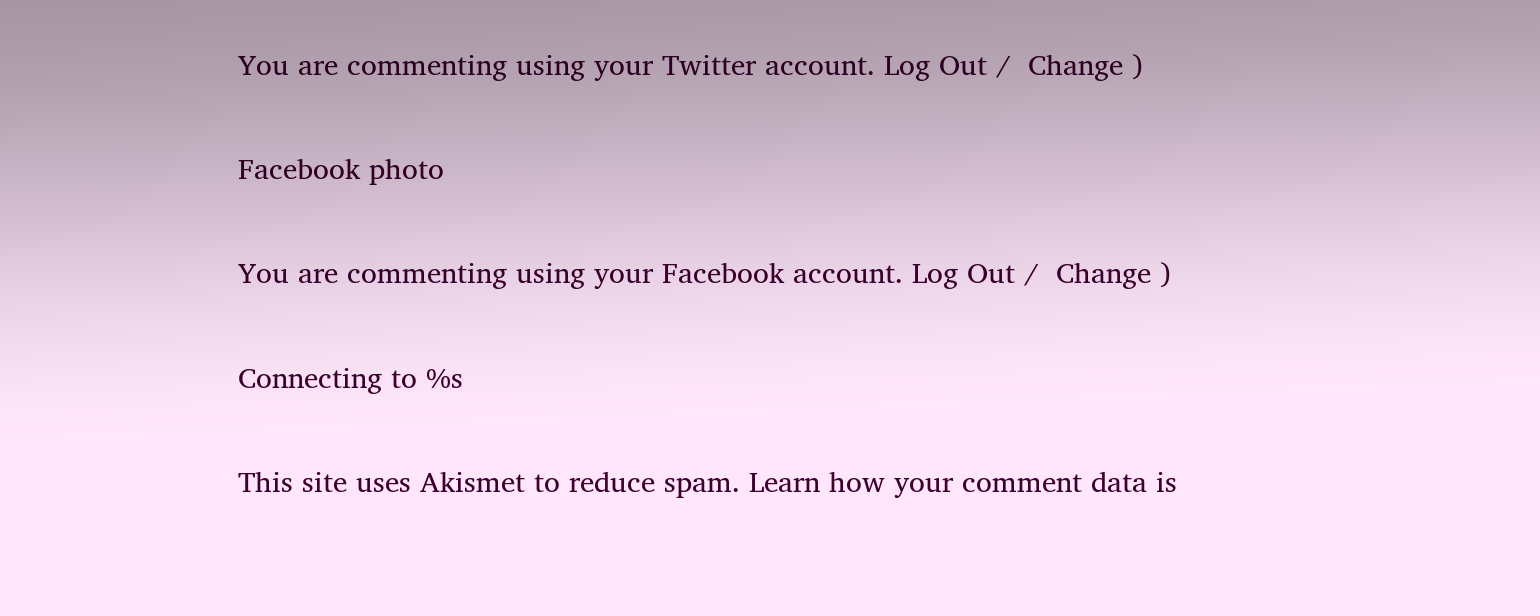You are commenting using your Twitter account. Log Out /  Change )

Facebook photo

You are commenting using your Facebook account. Log Out /  Change )

Connecting to %s

This site uses Akismet to reduce spam. Learn how your comment data is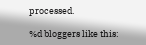processed.

%d bloggers like this: